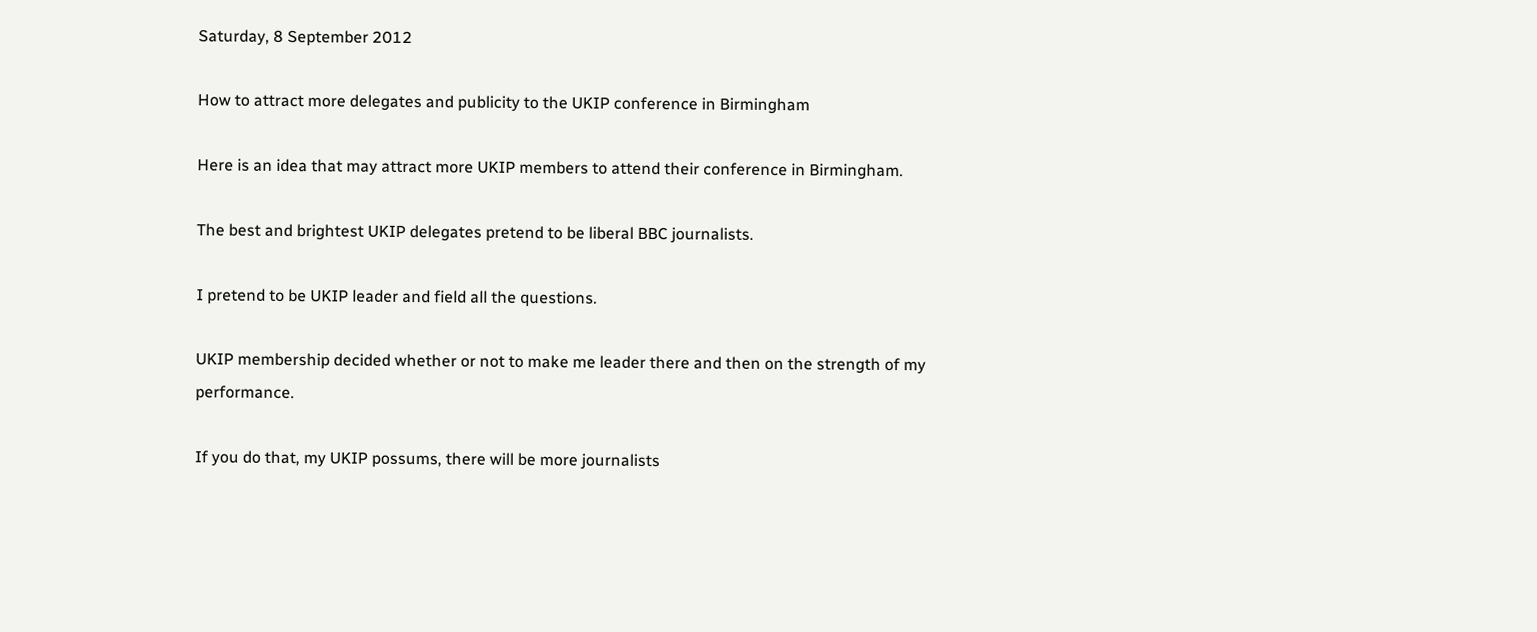Saturday, 8 September 2012

How to attract more delegates and publicity to the UKIP conference in Birmingham

Here is an idea that may attract more UKIP members to attend their conference in Birmingham.

The best and brightest UKIP delegates pretend to be liberal BBC journalists.

I pretend to be UKIP leader and field all the questions.

UKIP membership decided whether or not to make me leader there and then on the strength of my performance.

If you do that, my UKIP possums, there will be more journalists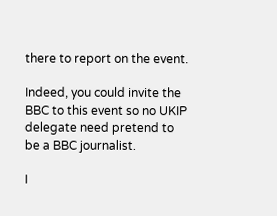there to report on the event.

Indeed, you could invite the BBC to this event so no UKIP delegate need pretend to be a BBC journalist.

I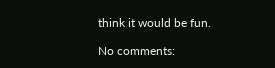think it would be fun.

No comments: